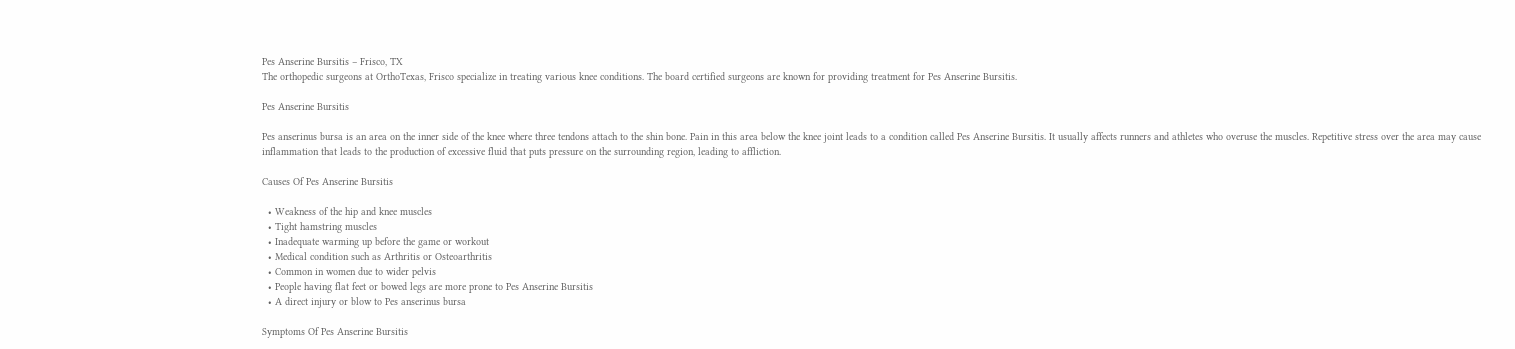Pes Anserine Bursitis – Frisco, TX
The orthopedic surgeons at OrthoTexas, Frisco specialize in treating various knee conditions. The board certified surgeons are known for providing treatment for Pes Anserine Bursitis.

Pes Anserine Bursitis

Pes anserinus bursa is an area on the inner side of the knee where three tendons attach to the shin bone. Pain in this area below the knee joint leads to a condition called Pes Anserine Bursitis. It usually affects runners and athletes who overuse the muscles. Repetitive stress over the area may cause inflammation that leads to the production of excessive fluid that puts pressure on the surrounding region, leading to affliction.

Causes Of Pes Anserine Bursitis

  • Weakness of the hip and knee muscles
  • Tight hamstring muscles
  • Inadequate warming up before the game or workout
  • Medical condition such as Arthritis or Osteoarthritis
  • Common in women due to wider pelvis
  • People having flat feet or bowed legs are more prone to Pes Anserine Bursitis
  • A direct injury or blow to Pes anserinus bursa

Symptoms Of Pes Anserine Bursitis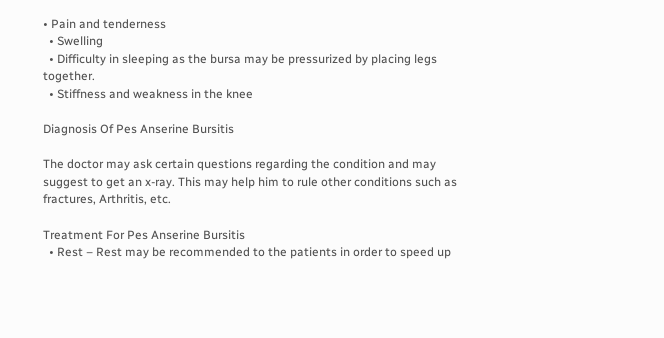• Pain and tenderness
  • Swelling
  • Difficulty in sleeping as the bursa may be pressurized by placing legs together.
  • Stiffness and weakness in the knee

Diagnosis Of Pes Anserine Bursitis

The doctor may ask certain questions regarding the condition and may suggest to get an x-ray. This may help him to rule other conditions such as fractures, Arthritis, etc.

Treatment For Pes Anserine Bursitis
  • Rest – Rest may be recommended to the patients in order to speed up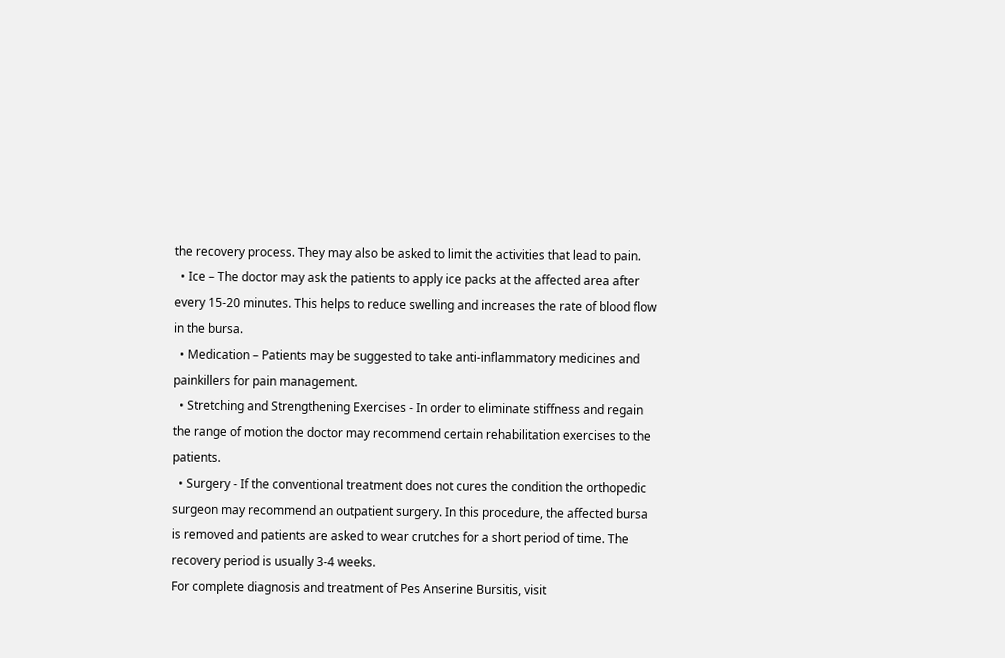the recovery process. They may also be asked to limit the activities that lead to pain.
  • Ice – The doctor may ask the patients to apply ice packs at the affected area after every 15-20 minutes. This helps to reduce swelling and increases the rate of blood flow in the bursa.
  • Medication – Patients may be suggested to take anti-inflammatory medicines and painkillers for pain management.
  • Stretching and Strengthening Exercises - In order to eliminate stiffness and regain the range of motion the doctor may recommend certain rehabilitation exercises to the patients.
  • Surgery - If the conventional treatment does not cures the condition the orthopedic surgeon may recommend an outpatient surgery. In this procedure, the affected bursa is removed and patients are asked to wear crutches for a short period of time. The recovery period is usually 3-4 weeks.
For complete diagnosis and treatment of Pes Anserine Bursitis, visit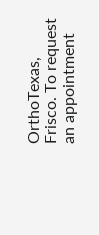OrthoTexas, Frisco. To request an appointment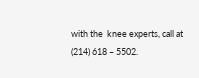with the  knee experts, call at (214) 618 – 5502.